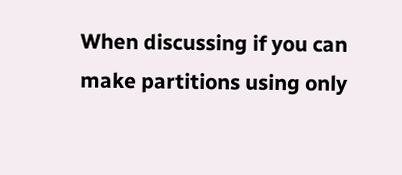When discussing if you can make partitions using only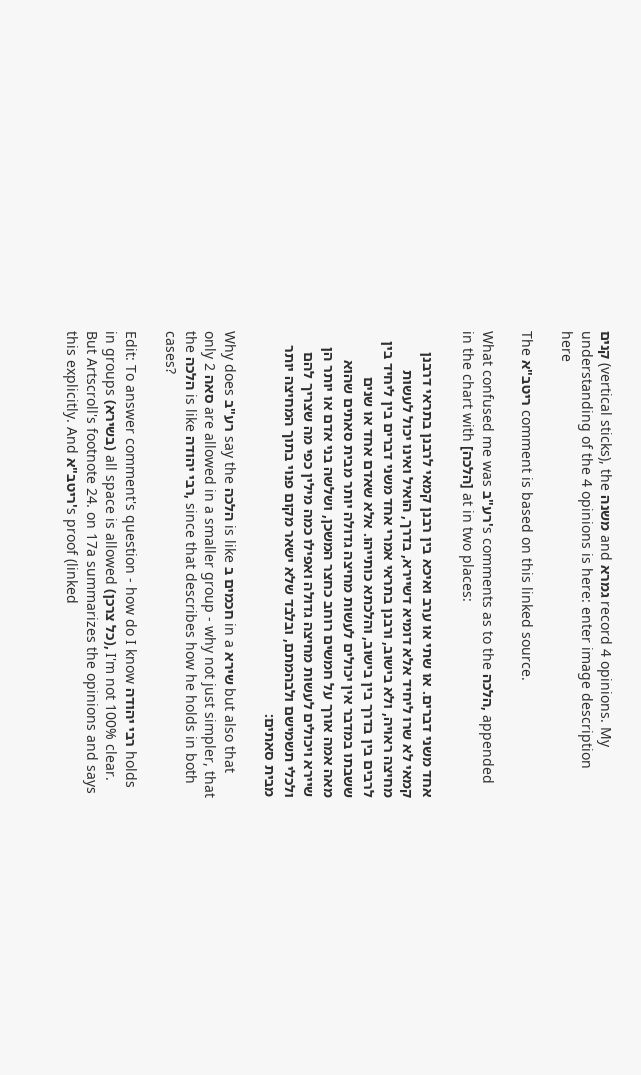קנים (vertical sticks), the משנה and גמרא record 4 opinions. My understanding of the 4 opinions is here: enter image description here

The ריטב"א comment is based on this linked source.

What confused me was רע"ב's comments as to the הלכה, appended in the chart with [הלכה] at in two places:

אחד משני דברים. או שתי או ערב ואיכא בין רבנן קמאי לרבנן בתראי דרבנן קמאי לא שרו ליחיד אלא דומיא דשיירא, בדרך, הואיל ואינו יכול לעשות מחיצה ראויה, ולא בישוב, ורבנן בתראי אמרי אחד משני דברים בין ליחיד בין לרבים בין בדרך בין בישוב, והלכתא כותייהו. אלא שאדם אחד או שנים ששבתו במדבר אין יכולים לעשות מחיצה גדולה יותר מבית סאתים שהוא מאה אמה אורך על חמשים רוחב כחצר המשכן, ושלשה בני אדם או יותר הן שיירא ויכולים לעשות מחיצה גדולה ואפילו כמה מילין כפי מה שצריך להם ולכלי תשמישם ולבהמתם, ובלבד שלא ישאר מקום פנוי בתוך המחיצה יותר מבית סאתים:

Why does רע"ב say the הלכה is like חכמים ב in a שירא but also that only 2 סאה are allowed in a smaller group - why not just simpler, that the הלכה is like רבי יהודה, since that describes how he holds in both cases?

Edit: To answer comment's question - how do I know רבי יהודה holds in groups (בשירא) all space is allowed (כל צרכן), I'm not 100% clear. But Artscroll's footnote 24. on 17a summarizes the opinions and says this explicitly. And ריטב"א's proof (linked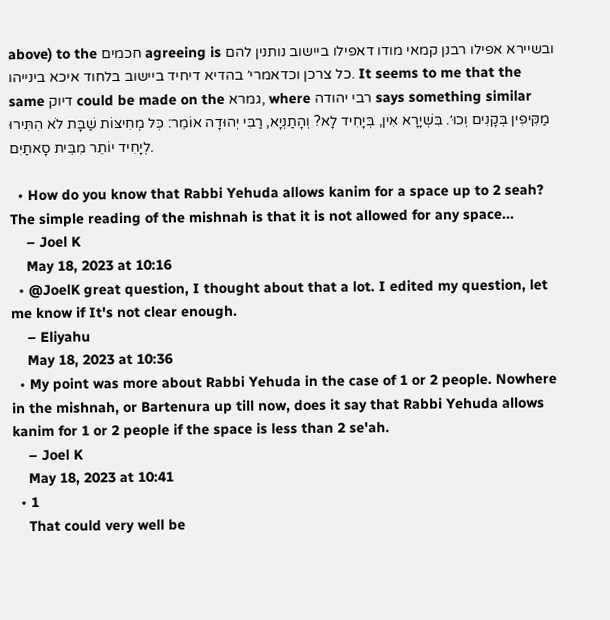above) to the חכמים agreeing is ובשיירא אפילו רבנן קמאי מודו דאפילו ביישוב נותנין להם כל צרכן וכדאמרי׳ בהדיא דיחיד ביישוב בלחוד איכא בינייהו. It seems to me that the same דיוק could be made on the גמרא, where רבי יהודה says something similar מַקִּיפִין בְּקָנִים וְכוּ׳. בִּשְׁיָרָא אִין, בְּיָחִיד לָא? וְהָתַנְיָא, רַבִּי יְהוּדָה אוֹמֵר: כׇּל מְחִיצּוֹת שַׁבָּת לֹא הִתִּירוּ לְיָחִיד יוֹתֵר מִבֵּית סָאתַיִם.

  • How do you know that Rabbi Yehuda allows kanim for a space up to 2 seah? The simple reading of the mishnah is that it is not allowed for any space...
    – Joel K
    May 18, 2023 at 10:16
  • @JoelK great question, I thought about that a lot. I edited my question, let me know if It's not clear enough.
    – Eliyahu
    May 18, 2023 at 10:36
  • My point was more about Rabbi Yehuda in the case of 1 or 2 people. Nowhere in the mishnah, or Bartenura up till now, does it say that Rabbi Yehuda allows kanim for 1 or 2 people if the space is less than 2 se'ah.
    – Joel K
    May 18, 2023 at 10:41
  • 1
    That could very well be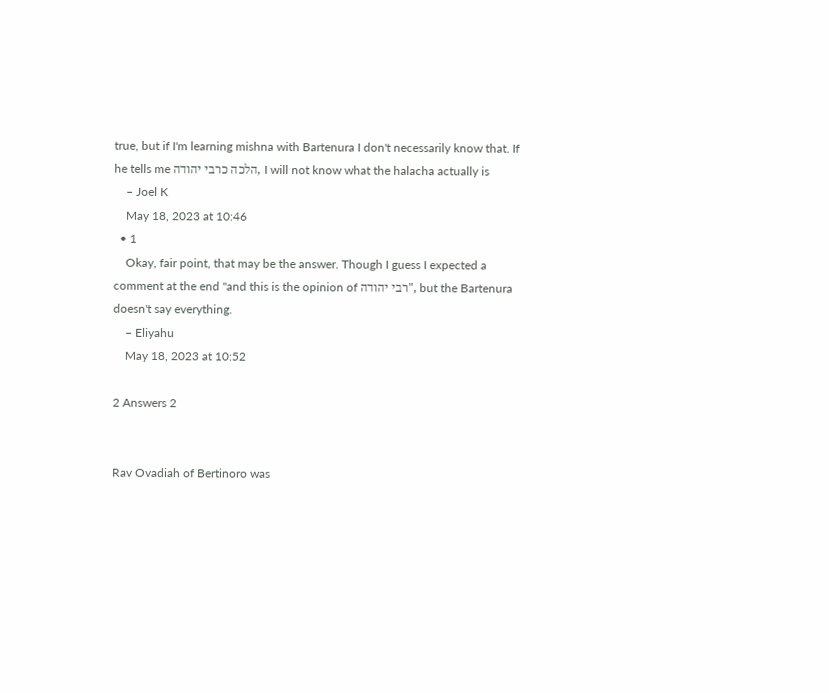true, but if I'm learning mishna with Bartenura I don't necessarily know that. If he tells me הלכה כרבי יהודה, I will not know what the halacha actually is
    – Joel K
    May 18, 2023 at 10:46
  • 1
    Okay, fair point, that may be the answer. Though I guess I expected a comment at the end "and this is the opinion of רבי יהודה", but the Bartenura doesn't say everything.
    – Eliyahu
    May 18, 2023 at 10:52

2 Answers 2


Rav Ovadiah of Bertinoro was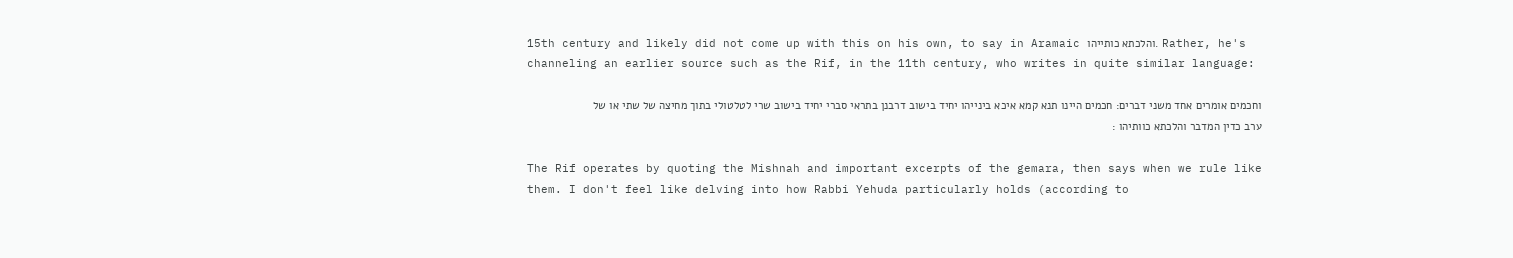15th century and likely did not come up with this on his own, to say in Aramaic והלכתא כותייהו. Rather, he's channeling an earlier source such as the Rif, in the 11th century, who writes in quite similar language:

וחכמים אומרים אחד משני דברים: חכמים היינו תנא קמא איכא בינייהו יחיד בישוב דרבנן בתראי סברי יחיד בישוב שרי לטלטולי בתוך מחיצה של שתי או של ערב כדין המדבר והלכתא כוותיהו :

The Rif operates by quoting the Mishnah and important excerpts of the gemara, then says when we rule like them. I don't feel like delving into how Rabbi Yehuda particularly holds (according to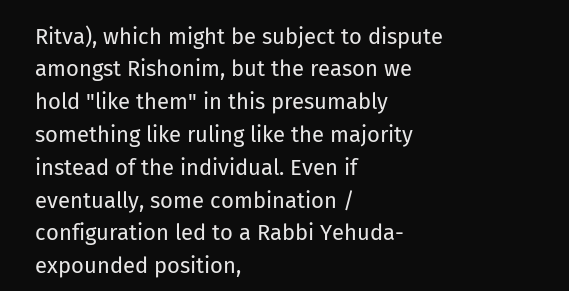Ritva), which might be subject to dispute amongst Rishonim, but the reason we hold "like them" in this presumably something like ruling like the majority instead of the individual. Even if eventually, some combination / configuration led to a Rabbi Yehuda-expounded position,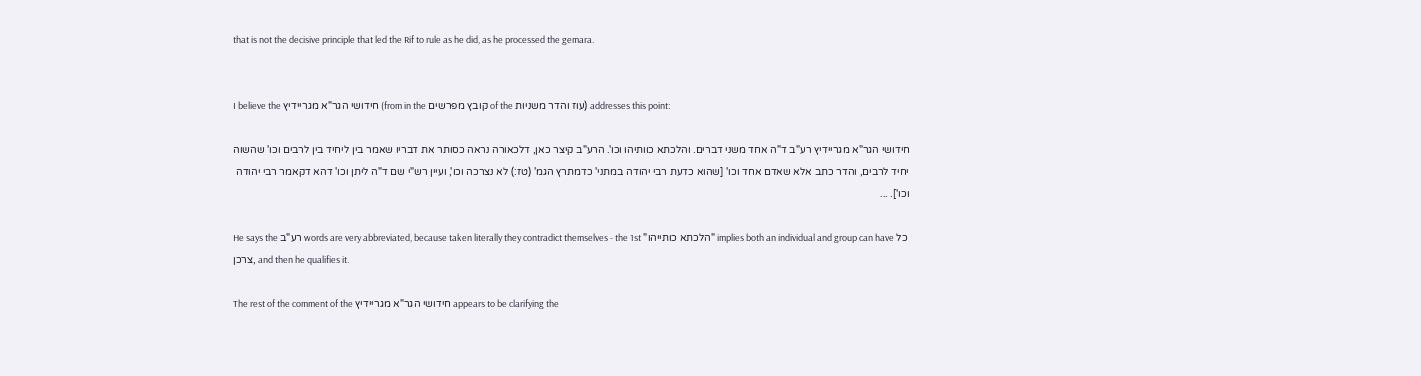that is not the decisive principle that led the Rif to rule as he did, as he processed the gemara.


I believe the חידושי הגר"א מגריידיץ (from in the קובץ מפרשים of the עוז והדר משניות) addresses this point:

חידושי הגר"א מגריידיץ רע"ב ד"ה אחד משני דברים. והלכתא כוותיהו וכו'. הרע"ב קיצר כאן, דלכאורה נראה כסותר את דבריו שאמר בין ליחיד בין לרבים וכו' שהשוה יחיד לרבים, והדר כתב אלא שאדם אחד וכו' [שהוא כדעת רבי יהודה במתני' כדמתרץ הגמ' (טז:) לא נצרכה וכו', ועיין רש"י שם ד"ה ליתן וכו' דהא דקאמר רבי יהודה וכו']. ...

He says the רע"ב words are very abbreviated, because taken literally they contradict themselves - the 1st "הלכתא כותייהו" implies both an individual and group can have כל צרכן, and then he qualifies it.

The rest of the comment of the חידושי הגר"א מגריידיץ appears to be clarifying the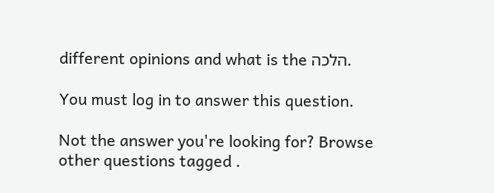different opinions and what is the הלכה.

You must log in to answer this question.

Not the answer you're looking for? Browse other questions tagged .